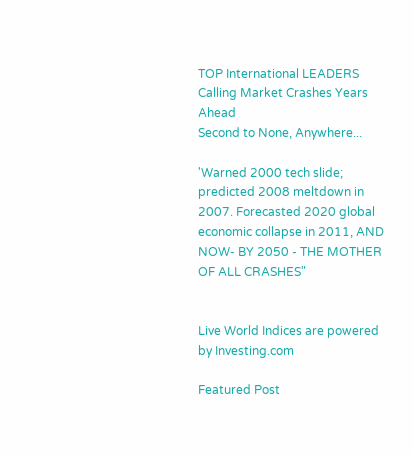TOP International LEADERS Calling Market Crashes Years Ahead
Second to None, Anywhere...

'Warned 2000 tech slide; predicted 2008 meltdown in 2007. Forecasted 2020 global economic collapse in 2011, AND NOW- BY 2050 - THE MOTHER OF ALL CRASHES"


Live World Indices are powered by Investing.com

Featured Post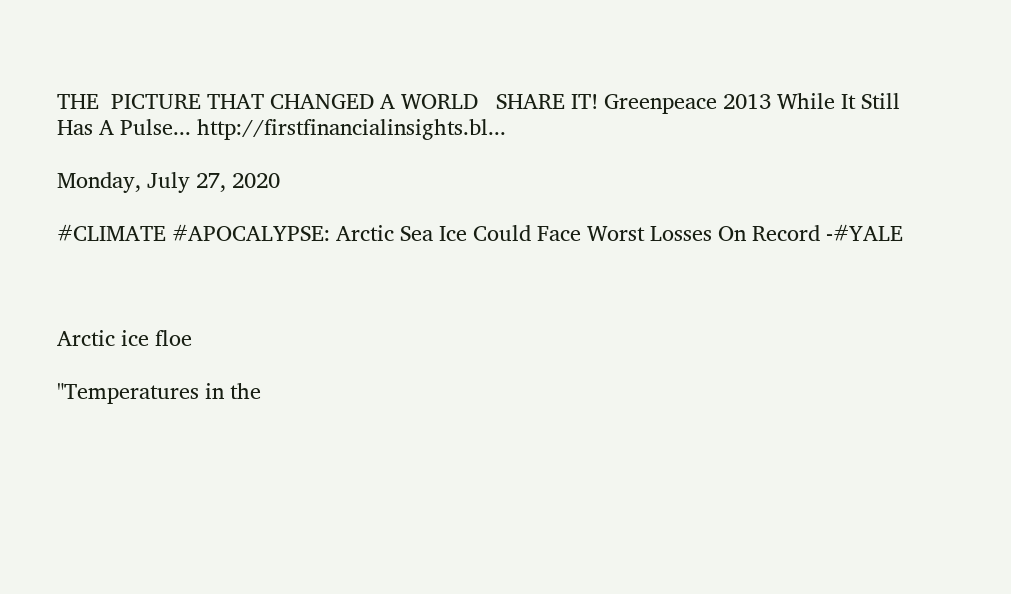THE  PICTURE THAT CHANGED A WORLD   SHARE IT! Greenpeace 2013 While It Still Has A Pulse... http://firstfinancialinsights.bl...

Monday, July 27, 2020

#CLIMATE #APOCALYPSE: Arctic Sea Ice Could Face Worst Losses On Record -#YALE



Arctic ice floe

"Temperatures in the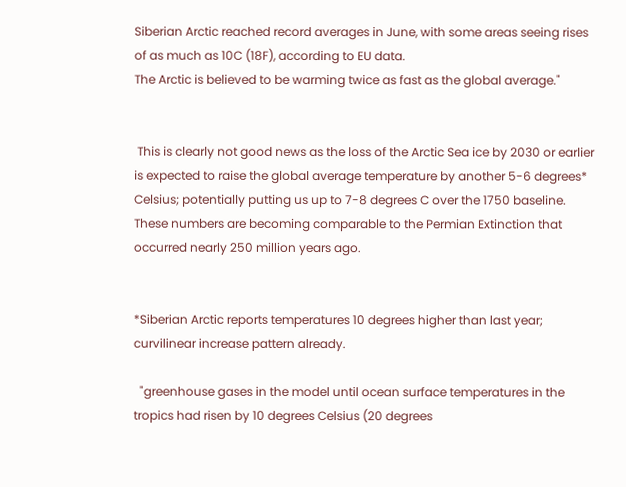Siberian Arctic reached record averages in June, with some areas seeing rises of as much as 10C (18F), according to EU data.
The Arctic is believed to be warming twice as fast as the global average."


 This is clearly not good news as the loss of the Arctic Sea ice by 2030 or earlier is expected to raise the global average temperature by another 5-6 degrees* Celsius; potentially putting us up to 7-8 degrees C over the 1750 baseline.  These numbers are becoming comparable to the Permian Extinction that occurred nearly 250 million years ago.


*Siberian Arctic reports temperatures 10 degrees higher than last year; curvilinear increase pattern already.

  "greenhouse gases in the model until ocean surface temperatures in the tropics had risen by 10 degrees Celsius (20 degrees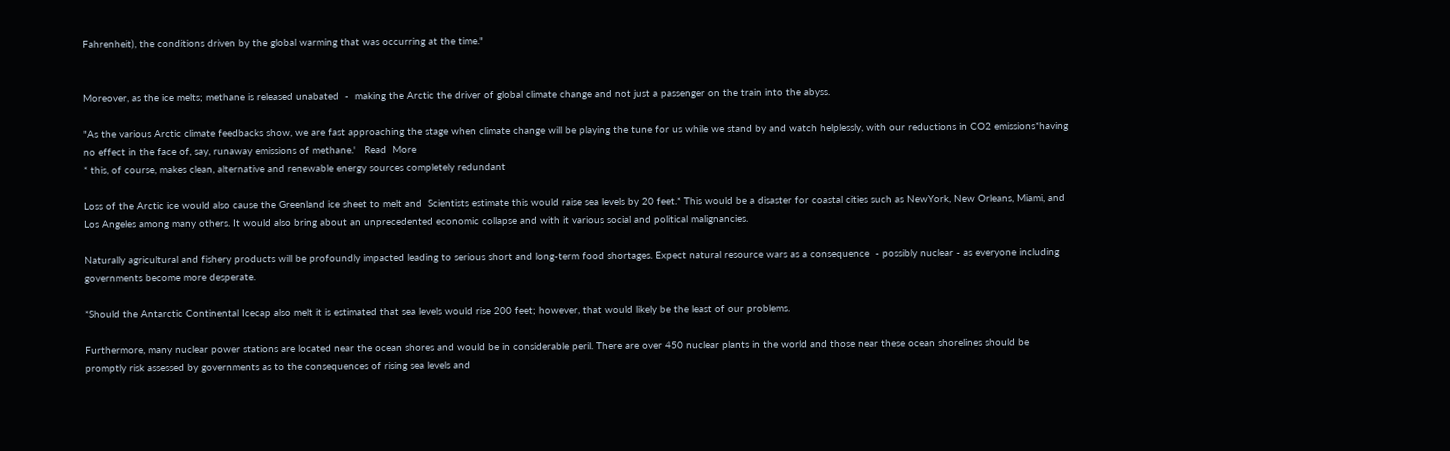Fahrenheit), the conditions driven by the global warming that was occurring at the time."


Moreover, as the ice melts; methane is released unabated  -  making the Arctic the driver of global climate change and not just a passenger on the train into the abyss.

"As the various Arctic climate feedbacks show, we are fast approaching the stage when climate change will be playing the tune for us while we stand by and watch helplessly, with our reductions in CO2 emissions*having no effect in the face of, say, runaway emissions of methane.'   Read  More
* this, of course, makes clean, alternative and renewable energy sources completely redundant

Loss of the Arctic ice would also cause the Greenland ice sheet to melt and  Scientists estimate this would raise sea levels by 20 feet.* This would be a disaster for coastal cities such as NewYork, New Orleans, Miami, and Los Angeles among many others. It would also bring about an unprecedented economic collapse and with it various social and political malignancies.

Naturally agricultural and fishery products will be profoundly impacted leading to serious short and long-term food shortages. Expect natural resource wars as a consequence  - possibly nuclear - as everyone including governments become more desperate.

*Should the Antarctic Continental Icecap also melt it is estimated that sea levels would rise 200 feet; however, that would likely be the least of our problems.

Furthermore, many nuclear power stations are located near the ocean shores and would be in considerable peril. There are over 450 nuclear plants in the world and those near these ocean shorelines should be promptly risk assessed by governments as to the consequences of rising sea levels and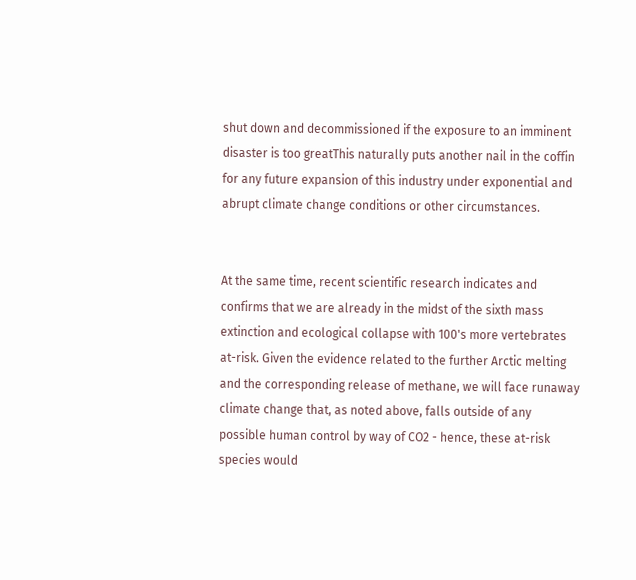shut down and decommissioned if the exposure to an imminent disaster is too greatThis naturally puts another nail in the coffin for any future expansion of this industry under exponential and abrupt climate change conditions or other circumstances.


At the same time, recent scientific research indicates and confirms that we are already in the midst of the sixth mass extinction and ecological collapse with 100's more vertebrates at-risk. Given the evidence related to the further Arctic melting and the corresponding release of methane, we will face runaway climate change that, as noted above, falls outside of any possible human control by way of CO2 - hence, these at-risk species would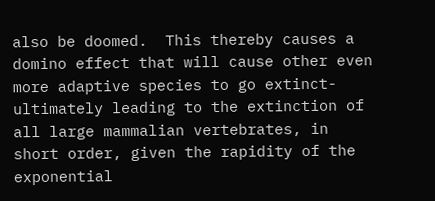also be doomed.  This thereby causes a domino effect that will cause other even more adaptive species to go extinct-ultimately leading to the extinction of all large mammalian vertebrates, in short order, given the rapidity of the exponential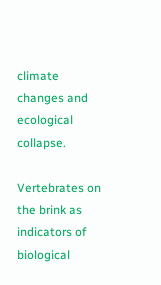climate changes and ecological collapse.

Vertebrates on the brink as indicators of biological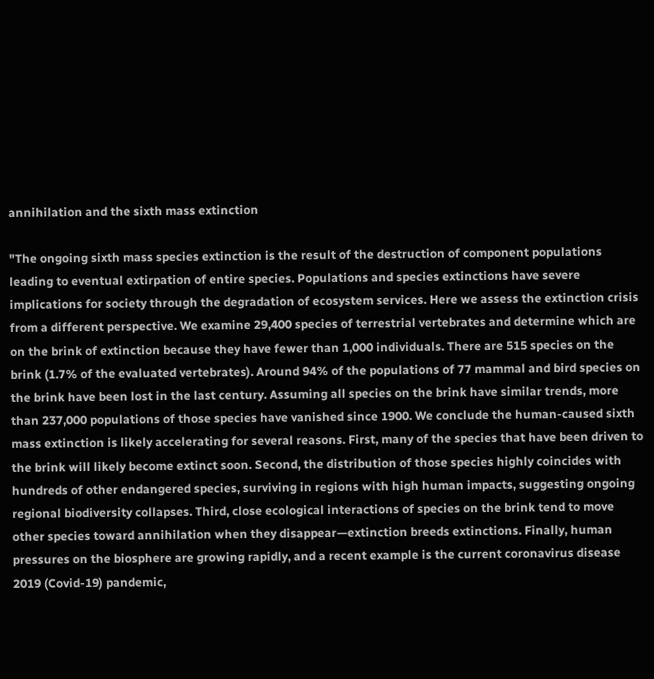annihilation and the sixth mass extinction

"The ongoing sixth mass species extinction is the result of the destruction of component populations leading to eventual extirpation of entire species. Populations and species extinctions have severe implications for society through the degradation of ecosystem services. Here we assess the extinction crisis from a different perspective. We examine 29,400 species of terrestrial vertebrates and determine which are on the brink of extinction because they have fewer than 1,000 individuals. There are 515 species on the brink (1.7% of the evaluated vertebrates). Around 94% of the populations of 77 mammal and bird species on the brink have been lost in the last century. Assuming all species on the brink have similar trends, more than 237,000 populations of those species have vanished since 1900. We conclude the human-caused sixth mass extinction is likely accelerating for several reasons. First, many of the species that have been driven to the brink will likely become extinct soon. Second, the distribution of those species highly coincides with hundreds of other endangered species, surviving in regions with high human impacts, suggesting ongoing regional biodiversity collapses. Third, close ecological interactions of species on the brink tend to move other species toward annihilation when they disappear—extinction breeds extinctions. Finally, human pressures on the biosphere are growing rapidly, and a recent example is the current coronavirus disease 2019 (Covid-19) pandemic,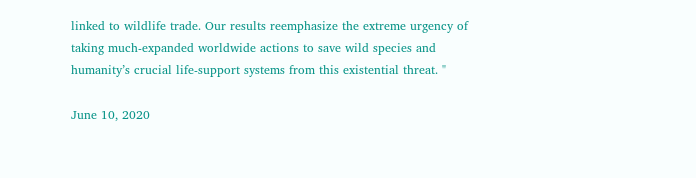linked to wildlife trade. Our results reemphasize the extreme urgency of taking much-expanded worldwide actions to save wild species and humanity’s crucial life-support systems from this existential threat. "

June 10, 2020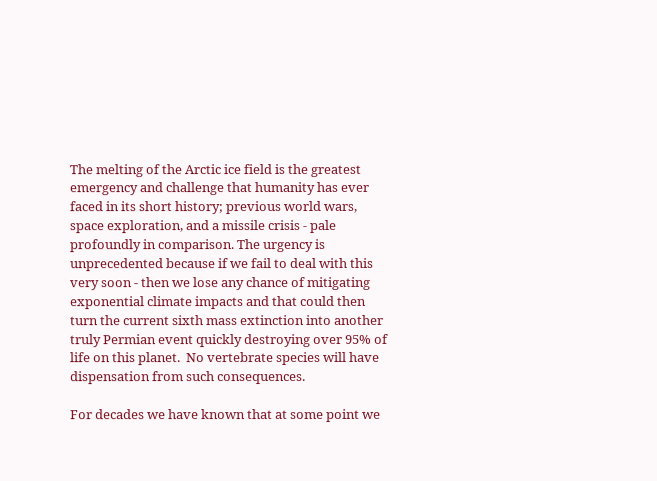The melting of the Arctic ice field is the greatest emergency and challenge that humanity has ever faced in its short history; previous world wars, space exploration, and a missile crisis - pale profoundly in comparison. The urgency is unprecedented because if we fail to deal with this very soon - then we lose any chance of mitigating exponential climate impacts and that could then turn the current sixth mass extinction into another truly Permian event quickly destroying over 95% of life on this planet.  No vertebrate species will have dispensation from such consequences.

For decades we have known that at some point we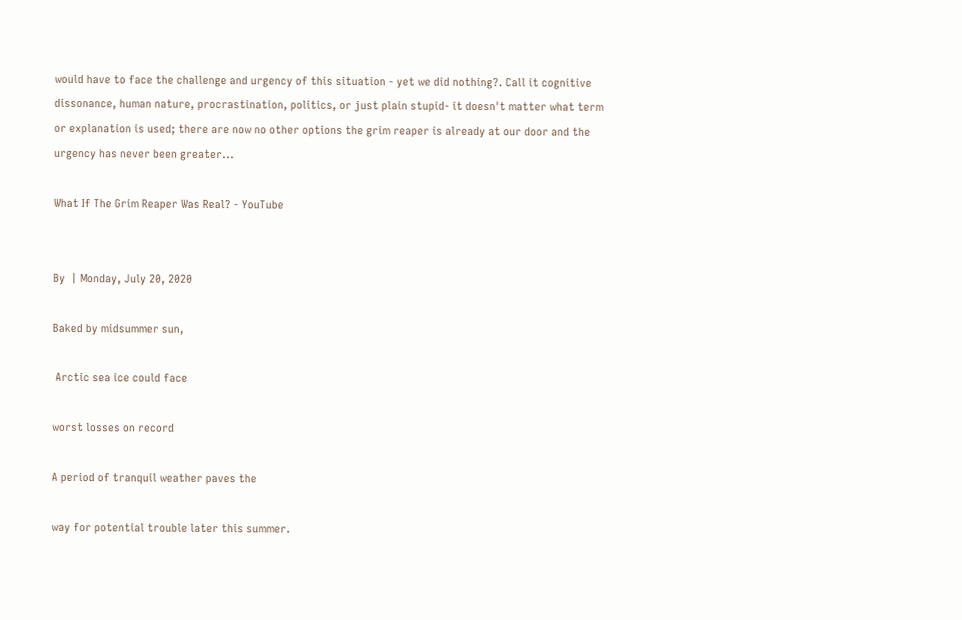would have to face the challenge and urgency of this situation - yet we did nothing?. Call it cognitive dissonance, human nature, procrastination, politics, or just plain stupid- it doesn't matter what term or explanation is used; there are now no other options the grim reaper is already at our door and the urgency has never been greater...

What If The Grim Reaper Was Real? - YouTube


By  | Monday, July 20, 2020

Baked by midsummer sun,

 Arctic sea ice could face

worst losses on record

A period of tranquil weather paves the

way for potential trouble later this summer.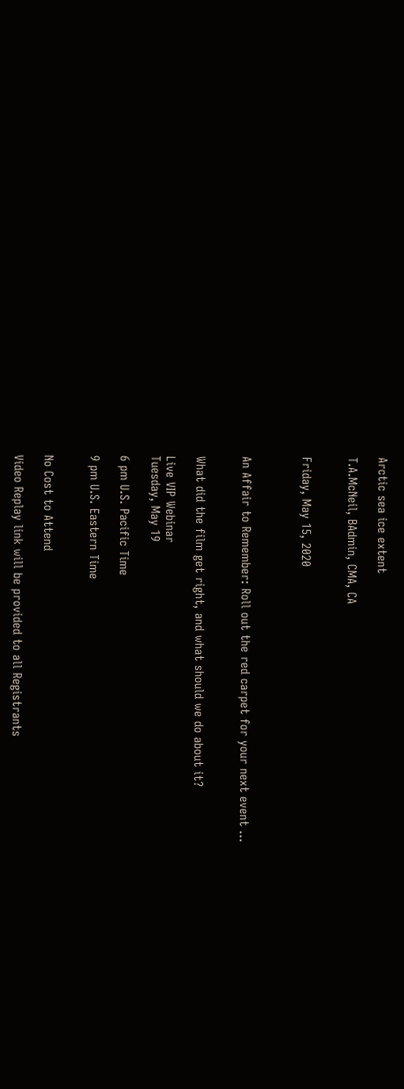Arctic sea ice extent

T.A.McNeil, BAdmin, CMA, CA


Friday, May 15, 2020



An Affair to Remember: Roll out the red carpet for your next event ...


What did the film get right, and what should we do about it?

Live VIP Webinar
Tuesday, May 19

6 pm U.S. Pacific Time

9 pm U.S. Eastern Time


No Cost to Attend

Video Replay link will be provided to all Registrants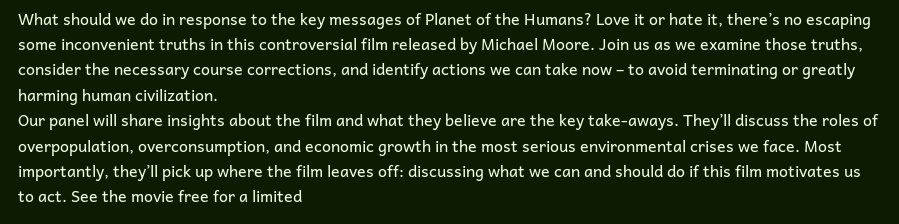What should we do in response to the key messages of Planet of the Humans? Love it or hate it, there’s no escaping some inconvenient truths in this controversial film released by Michael Moore. Join us as we examine those truths, consider the necessary course corrections, and identify actions we can take now – to avoid terminating or greatly harming human civilization.
Our panel will share insights about the film and what they believe are the key take-aways. They’ll discuss the roles of overpopulation, overconsumption, and economic growth in the most serious environmental crises we face. Most importantly, they’ll pick up where the film leaves off: discussing what we can and should do if this film motivates us to act. See the movie free for a limited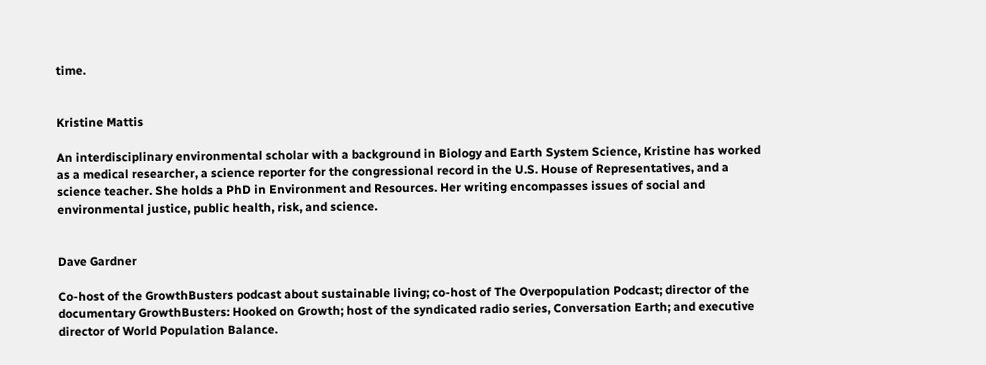time.


Kristine Mattis

An interdisciplinary environmental scholar with a background in Biology and Earth System Science, Kristine has worked as a medical researcher, a science reporter for the congressional record in the U.S. House of Representatives, and a science teacher. She holds a PhD in Environment and Resources. Her writing encompasses issues of social and environmental justice, public health, risk, and science.


Dave Gardner

Co-host of the GrowthBusters podcast about sustainable living; co-host of The Overpopulation Podcast; director of the documentary GrowthBusters: Hooked on Growth; host of the syndicated radio series, Conversation Earth; and executive director of World Population Balance.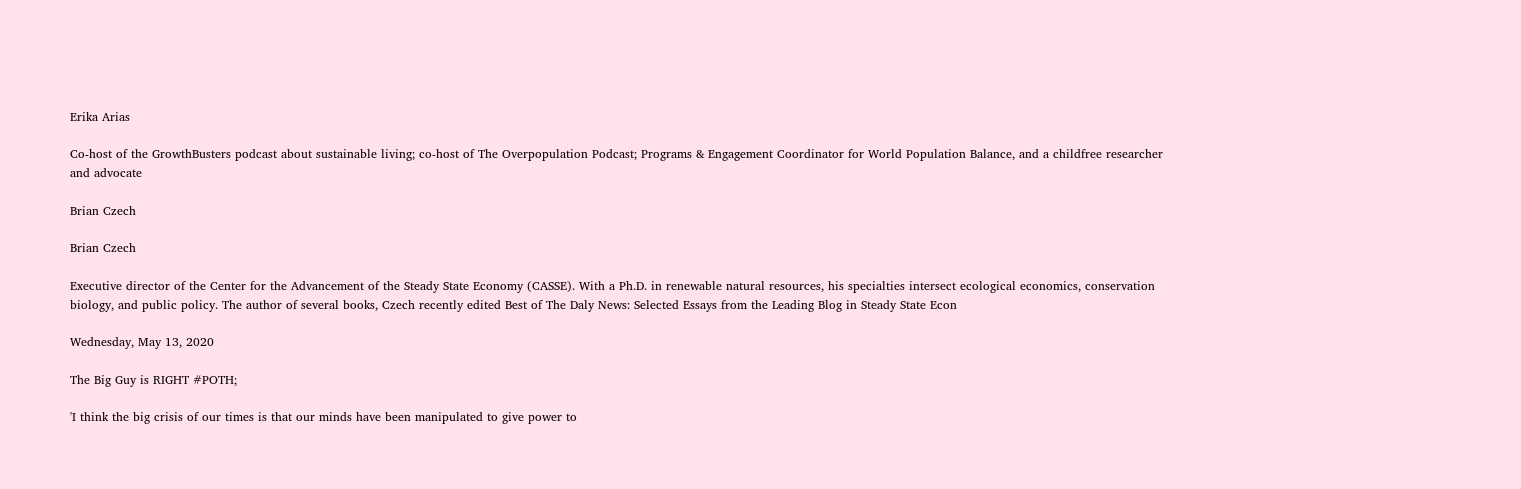Erika Arias

Co-host of the GrowthBusters podcast about sustainable living; co-host of The Overpopulation Podcast; Programs & Engagement Coordinator for World Population Balance, and a childfree researcher and advocate

Brian Czech

Brian Czech

Executive director of the Center for the Advancement of the Steady State Economy (CASSE). With a Ph.D. in renewable natural resources, his specialties intersect ecological economics, conservation biology, and public policy. The author of several books, Czech recently edited Best of The Daly News: Selected Essays from the Leading Blog in Steady State Econ

Wednesday, May 13, 2020

The Big Guy is RIGHT #POTH;

'I think the big crisis of our times is that our minds have been manipulated to give power to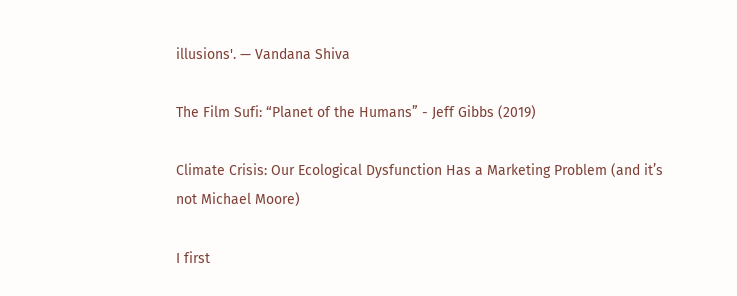illusions'. — Vandana Shiva

The Film Sufi: “Planet of the Humans” - Jeff Gibbs (2019)

Climate Crisis: Our Ecological Dysfunction Has a Marketing Problem (and it’s not Michael Moore)

I first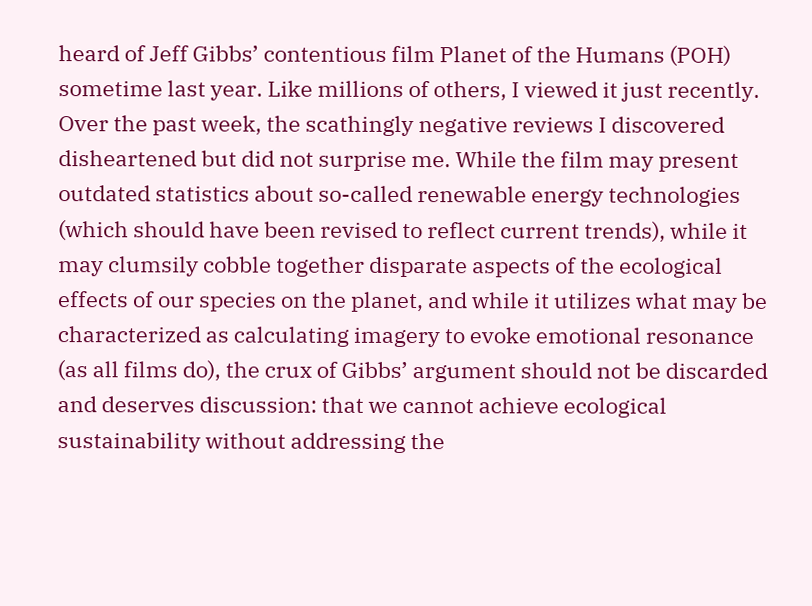heard of Jeff Gibbs’ contentious film Planet of the Humans (POH) sometime last year. Like millions of others, I viewed it just recently. Over the past week, the scathingly negative reviews I discovered disheartened but did not surprise me. While the film may present outdated statistics about so-called renewable energy technologies (which should have been revised to reflect current trends), while it may clumsily cobble together disparate aspects of the ecological effects of our species on the planet, and while it utilizes what may be characterized as calculating imagery to evoke emotional resonance (as all films do), the crux of Gibbs’ argument should not be discarded and deserves discussion: that we cannot achieve ecological sustainability without addressing the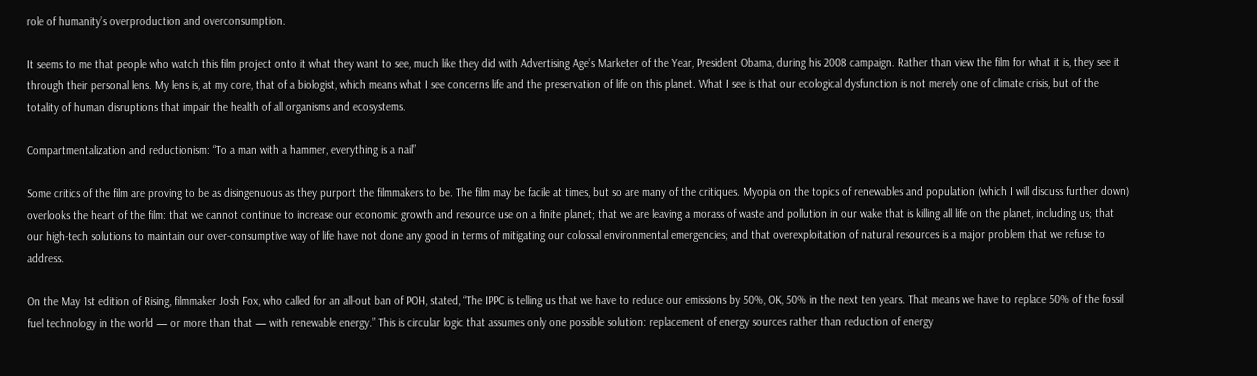role of humanity’s overproduction and overconsumption.

It seems to me that people who watch this film project onto it what they want to see, much like they did with Advertising Age’s Marketer of the Year, President Obama, during his 2008 campaign. Rather than view the film for what it is, they see it through their personal lens. My lens is, at my core, that of a biologist, which means what I see concerns life and the preservation of life on this planet. What I see is that our ecological dysfunction is not merely one of climate crisis, but of the totality of human disruptions that impair the health of all organisms and ecosystems.

Compartmentalization and reductionism: “To a man with a hammer, everything is a nail”

Some critics of the film are proving to be as disingenuous as they purport the filmmakers to be. The film may be facile at times, but so are many of the critiques. Myopia on the topics of renewables and population (which I will discuss further down) overlooks the heart of the film: that we cannot continue to increase our economic growth and resource use on a finite planet; that we are leaving a morass of waste and pollution in our wake that is killing all life on the planet, including us; that our high-tech solutions to maintain our over-consumptive way of life have not done any good in terms of mitigating our colossal environmental emergencies; and that overexploitation of natural resources is a major problem that we refuse to address.

On the May 1st edition of Rising, filmmaker Josh Fox, who called for an all-out ban of POH, stated, “The IPPC is telling us that we have to reduce our emissions by 50%, OK, 50% in the next ten years. That means we have to replace 50% of the fossil fuel technology in the world — or more than that — with renewable energy.” This is circular logic that assumes only one possible solution: replacement of energy sources rather than reduction of energy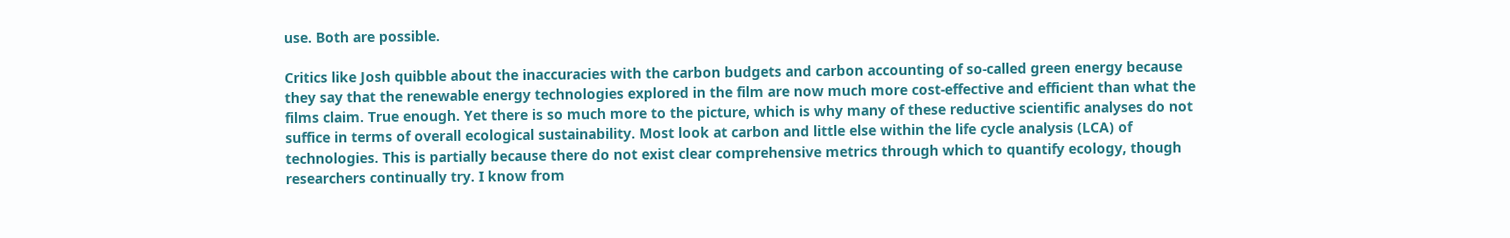use. Both are possible.

Critics like Josh quibble about the inaccuracies with the carbon budgets and carbon accounting of so-called green energy because they say that the renewable energy technologies explored in the film are now much more cost-effective and efficient than what the films claim. True enough. Yet there is so much more to the picture, which is why many of these reductive scientific analyses do not suffice in terms of overall ecological sustainability. Most look at carbon and little else within the life cycle analysis (LCA) of technologies. This is partially because there do not exist clear comprehensive metrics through which to quantify ecology, though researchers continually try. I know from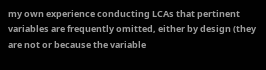my own experience conducting LCAs that pertinent variables are frequently omitted, either by design (they are not or because the variable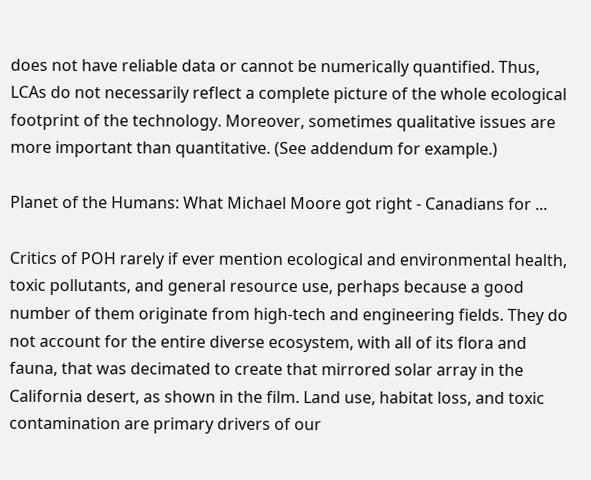does not have reliable data or cannot be numerically quantified. Thus, LCAs do not necessarily reflect a complete picture of the whole ecological footprint of the technology. Moreover, sometimes qualitative issues are more important than quantitative. (See addendum for example.)

Planet of the Humans: What Michael Moore got right - Canadians for ...

Critics of POH rarely if ever mention ecological and environmental health, toxic pollutants, and general resource use, perhaps because a good number of them originate from high-tech and engineering fields. They do not account for the entire diverse ecosystem, with all of its flora and fauna, that was decimated to create that mirrored solar array in the California desert, as shown in the film. Land use, habitat loss, and toxic contamination are primary drivers of our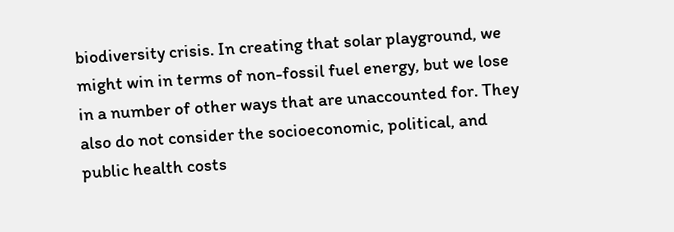biodiversity crisis. In creating that solar playground, we might win in terms of non-fossil fuel energy, but we lose in a number of other ways that are unaccounted for. They also do not consider the socioeconomic, political, and public health costs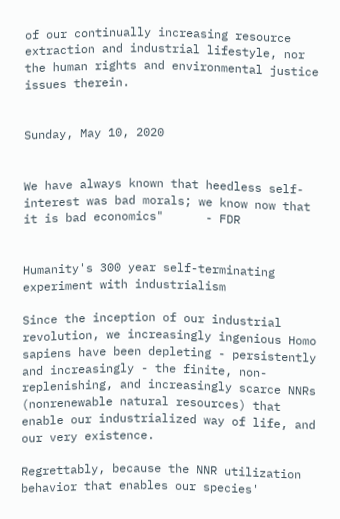of our continually increasing resource extraction and industrial lifestyle, nor the human rights and environmental justice issues therein.


Sunday, May 10, 2020


We have always known that heedless self-interest was bad morals; we know now that it is bad economics"      - FDR


Humanity's 300 year self-terminating experiment with industrialism

Since the inception of our industrial revolution, we increasingly ingenious Homo sapiens have been depleting - persistently and increasingly - the finite, non-replenishing, and increasingly scarce NNRs (nonrenewable natural resources) that enable our industrialized way of life, and our very existence.

Regrettably, because the NNR utilization behavior that enables our species'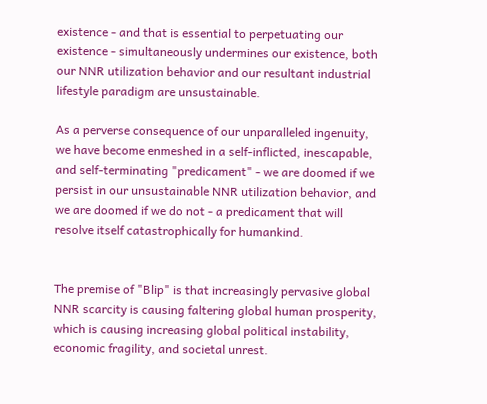existence - and that is essential to perpetuating our existence - simultaneously undermines our existence, both our NNR utilization behavior and our resultant industrial lifestyle paradigm are unsustainable.

As a perverse consequence of our unparalleled ingenuity, we have become enmeshed in a self-inflicted, inescapable, and self-terminating "predicament" - we are doomed if we persist in our unsustainable NNR utilization behavior, and we are doomed if we do not - a predicament that will resolve itself catastrophically for humankind.


The premise of "Blip" is that increasingly pervasive global NNR scarcity is causing faltering global human prosperity, which is causing increasing global political instability, economic fragility, and societal unrest.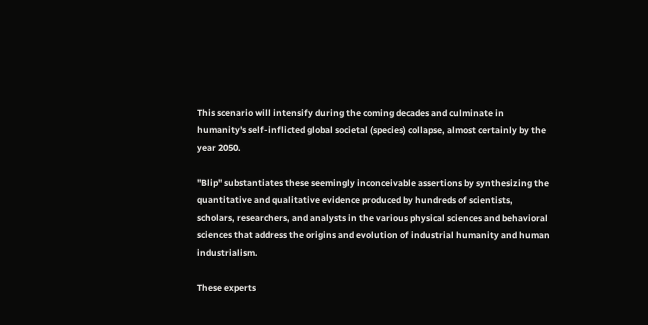This scenario will intensify during the coming decades and culminate in humanity's self-inflicted global societal (species) collapse, almost certainly by the year 2050.

"Blip" substantiates these seemingly inconceivable assertions by synthesizing the quantitative and qualitative evidence produced by hundreds of scientists, scholars, researchers, and analysts in the various physical sciences and behavioral sciences that address the origins and evolution of industrial humanity and human industrialism.

These experts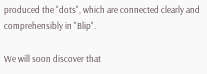produced the "dots", which are connected clearly and comprehensibly in "Blip".

We will soon discover that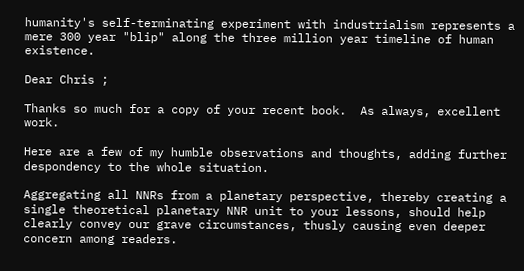humanity's self-terminating experiment with industrialism represents a mere 300 year "blip" along the three million year timeline of human existence.

Dear Chris ;

Thanks so much for a copy of your recent book.  As always, excellent work.

Here are a few of my humble observations and thoughts, adding further despondency to the whole situation.

Aggregating all NNRs from a planetary perspective, thereby creating a single theoretical planetary NNR unit to your lessons, should help clearly convey our grave circumstances, thusly causing even deeper concern among readers.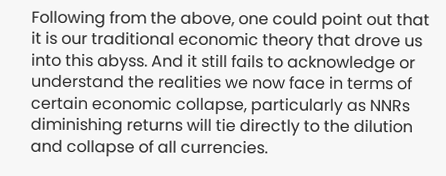Following from the above, one could point out that it is our traditional economic theory that drove us into this abyss. And it still fails to acknowledge or understand the realities we now face in terms of certain economic collapse, particularly as NNRs diminishing returns will tie directly to the dilution and collapse of all currencies.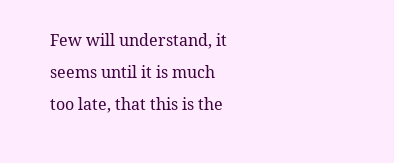Few will understand, it seems until it is much too late, that this is the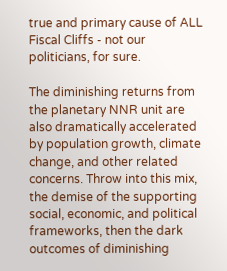true and primary cause of ALL Fiscal Cliffs - not our politicians, for sure.

The diminishing returns from the planetary NNR unit are also dramatically accelerated by population growth, climate change, and other related concerns. Throw into this mix, the demise of the supporting social, economic, and political frameworks, then the dark outcomes of diminishing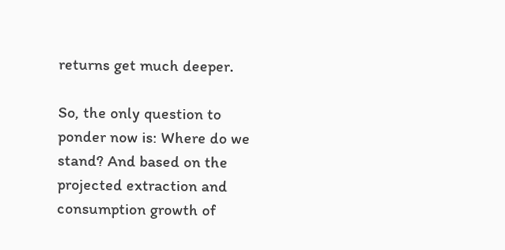returns get much deeper.

So, the only question to ponder now is: Where do we stand? And based on the projected extraction and consumption growth of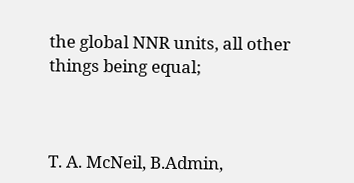the global NNR units, all other things being equal;



T. A. McNeil, B.Admin,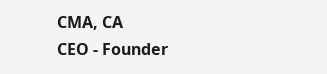CMA, CA
CEO - Founder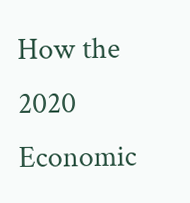How the 2020 Economic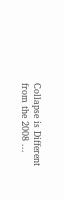Collapse is Different from the 2008 ...